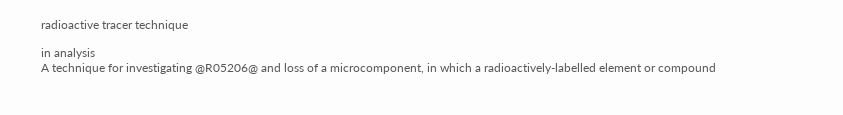radioactive tracer technique

in analysis
A technique for investigating @R05206@ and loss of a microcomponent, in which a radioactively-labelled element or compound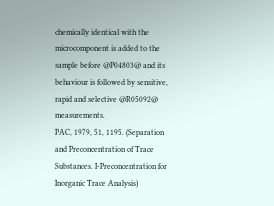chemically identical with the microcomponent is added to the sample before @P04803@ and its behaviour is followed by sensitive, rapid and selective @R05092@ measurements.
PAC, 1979, 51, 1195. (Separation and Preconcentration of Trace Substances. I-Preconcentration for Inorganic Trace Analysis)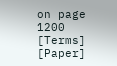on page 1200 [Terms] [Paper]